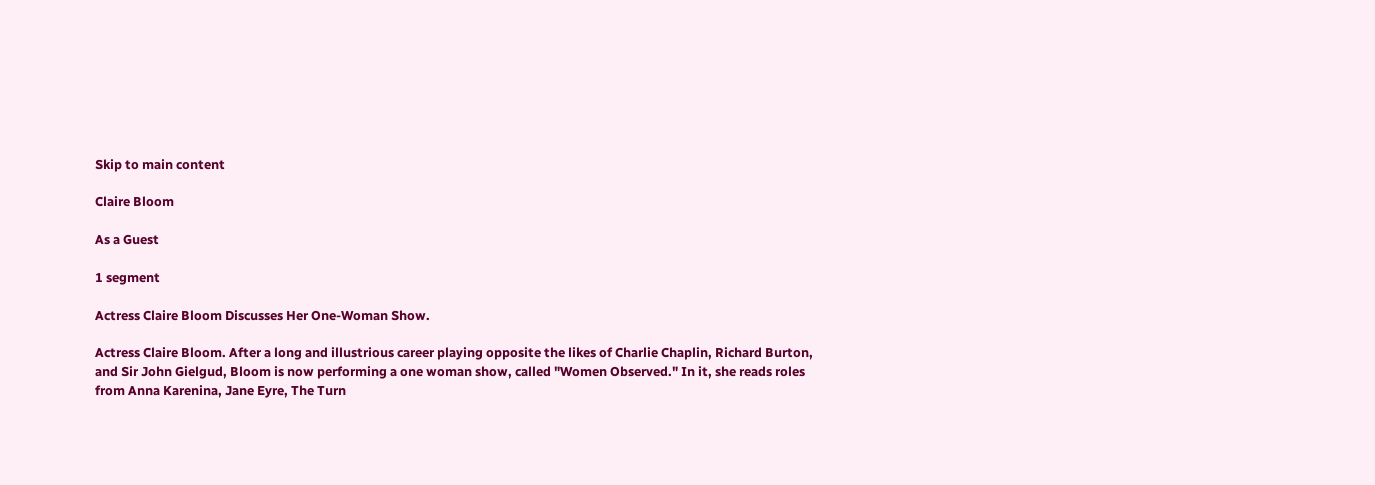Skip to main content

Claire Bloom

As a Guest

1 segment

Actress Claire Bloom Discusses Her One-Woman Show.

Actress Claire Bloom. After a long and illustrious career playing opposite the likes of Charlie Chaplin, Richard Burton, and Sir John Gielgud, Bloom is now performing a one woman show, called "Women Observed." In it, she reads roles from Anna Karenina, Jane Eyre, The Turn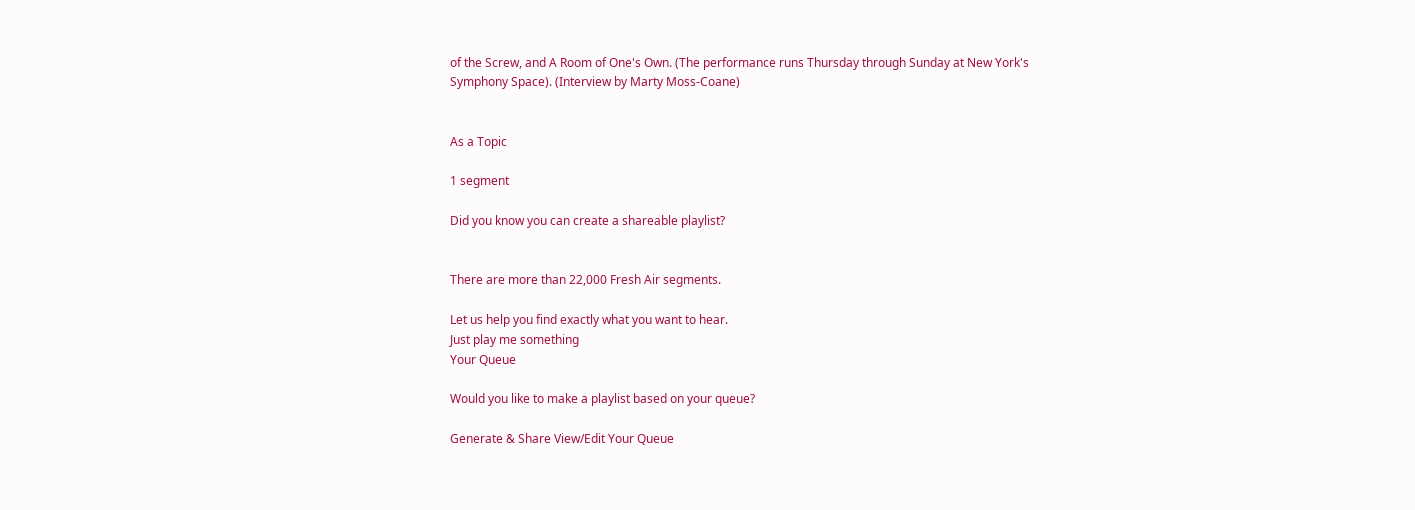of the Screw, and A Room of One's Own. (The performance runs Thursday through Sunday at New York's Symphony Space). (Interview by Marty Moss-Coane)


As a Topic

1 segment

Did you know you can create a shareable playlist?


There are more than 22,000 Fresh Air segments.

Let us help you find exactly what you want to hear.
Just play me something
Your Queue

Would you like to make a playlist based on your queue?

Generate & Share View/Edit Your Queue